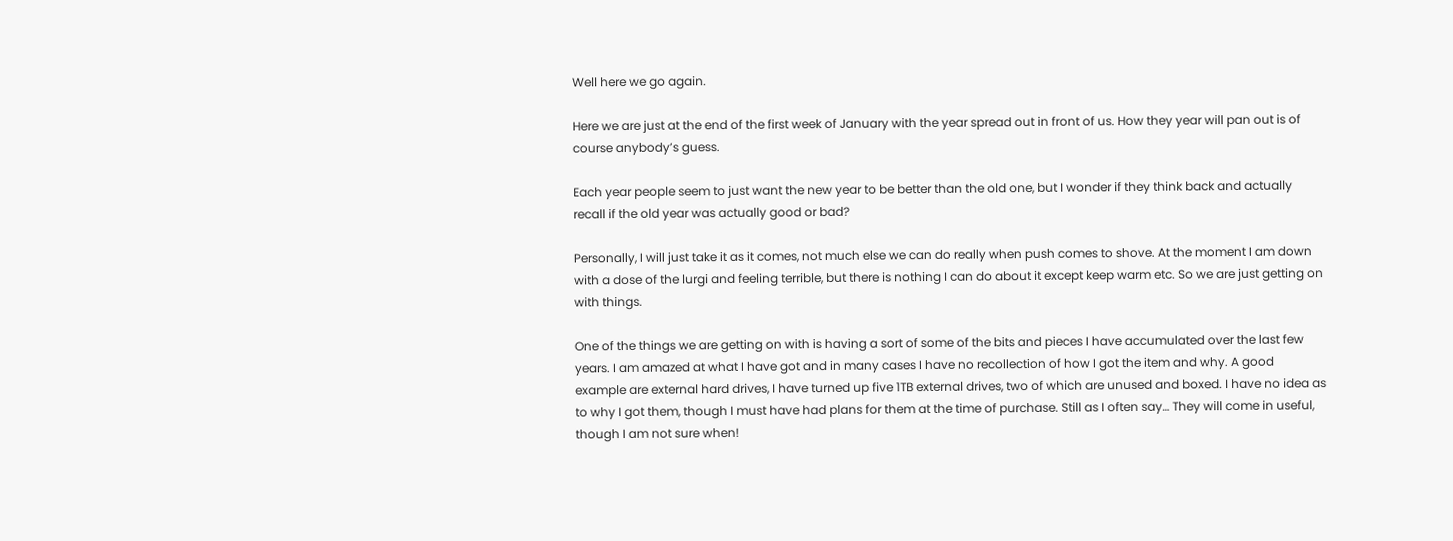Well here we go again.

Here we are just at the end of the first week of January with the year spread out in front of us. How they year will pan out is of course anybody’s guess.

Each year people seem to just want the new year to be better than the old one, but I wonder if they think back and actually recall if the old year was actually good or bad?

Personally, I will just take it as it comes, not much else we can do really when push comes to shove. At the moment I am down with a dose of the lurgi and feeling terrible, but there is nothing I can do about it except keep warm etc. So we are just getting on with things.

One of the things we are getting on with is having a sort of some of the bits and pieces I have accumulated over the last few years. I am amazed at what I have got and in many cases I have no recollection of how I got the item and why. A good example are external hard drives, I have turned up five 1TB external drives, two of which are unused and boxed. I have no idea as to why I got them, though I must have had plans for them at the time of purchase. Still as I often say… They will come in useful, though I am not sure when!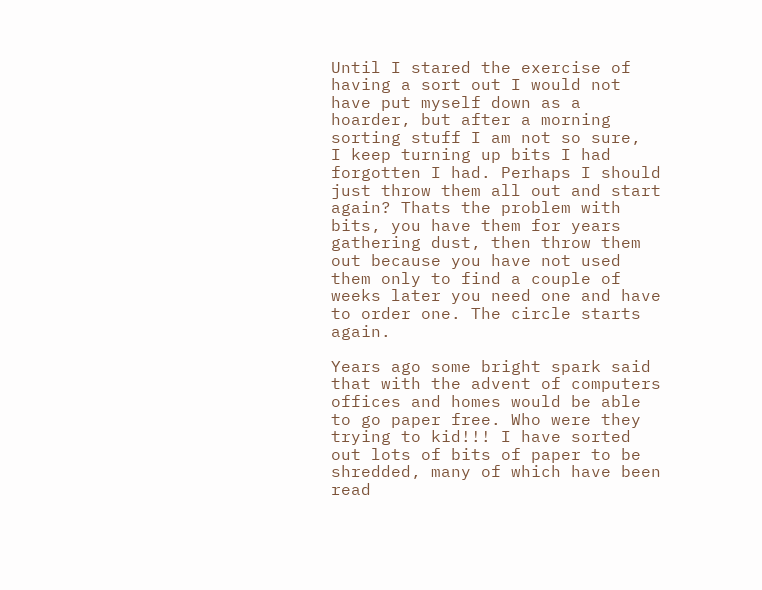Until I stared the exercise of having a sort out I would not have put myself down as a hoarder, but after a morning sorting stuff I am not so sure,  I keep turning up bits I had forgotten I had. Perhaps I should just throw them all out and start again? Thats the problem with bits, you have them for years gathering dust, then throw them out because you have not used them only to find a couple of weeks later you need one and have to order one. The circle starts again.

Years ago some bright spark said that with the advent of computers offices and homes would be able to go paper free. Who were they trying to kid!!! I have sorted out lots of bits of paper to be shredded, many of which have been read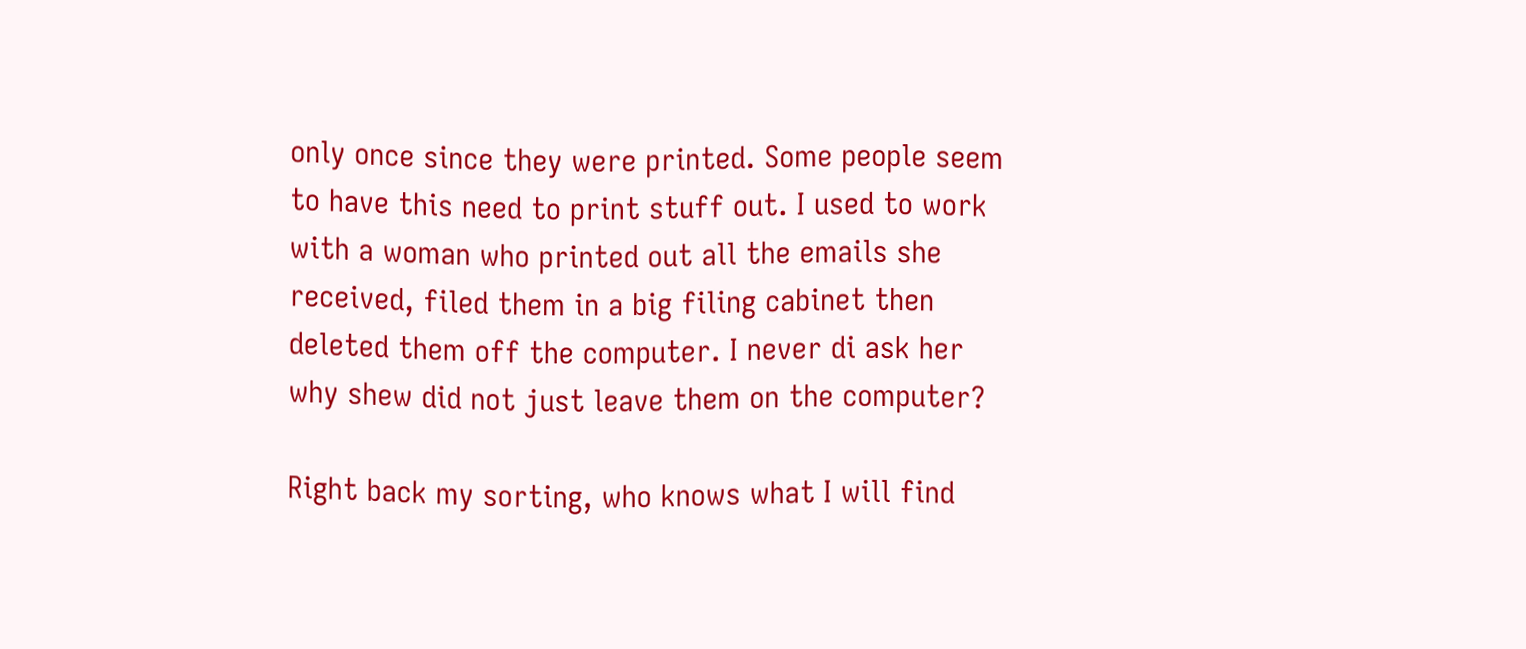only once since they were printed. Some people seem to have this need to print stuff out. I used to work with a woman who printed out all the emails she received, filed them in a big filing cabinet then deleted them off the computer. I never di ask her why shew did not just leave them on the computer?

Right back my sorting, who knows what I will find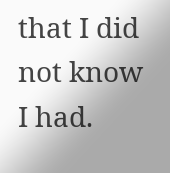that I did not know I had.